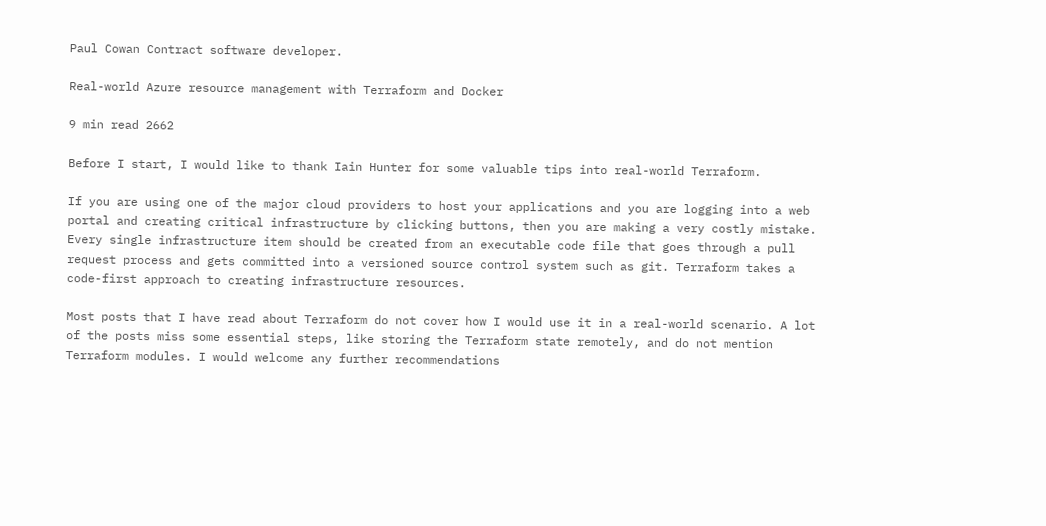Paul Cowan Contract software developer.

Real-world Azure resource management with Terraform and Docker

9 min read 2662

Before I start, I would like to thank Iain Hunter for some valuable tips into real-world Terraform.

If you are using one of the major cloud providers to host your applications and you are logging into a web portal and creating critical infrastructure by clicking buttons, then you are making a very costly mistake. Every single infrastructure item should be created from an executable code file that goes through a pull request process and gets committed into a versioned source control system such as git. Terraform takes a code-first approach to creating infrastructure resources.

Most posts that I have read about Terraform do not cover how I would use it in a real-world scenario. A lot of the posts miss some essential steps, like storing the Terraform state remotely, and do not mention Terraform modules. I would welcome any further recommendations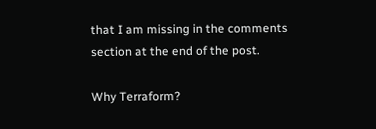that I am missing in the comments section at the end of the post.

Why Terraform?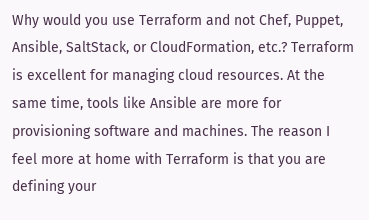Why would you use Terraform and not Chef, Puppet, Ansible, SaltStack, or CloudFormation, etc.? Terraform is excellent for managing cloud resources. At the same time, tools like Ansible are more for provisioning software and machines. The reason I feel more at home with Terraform is that you are defining your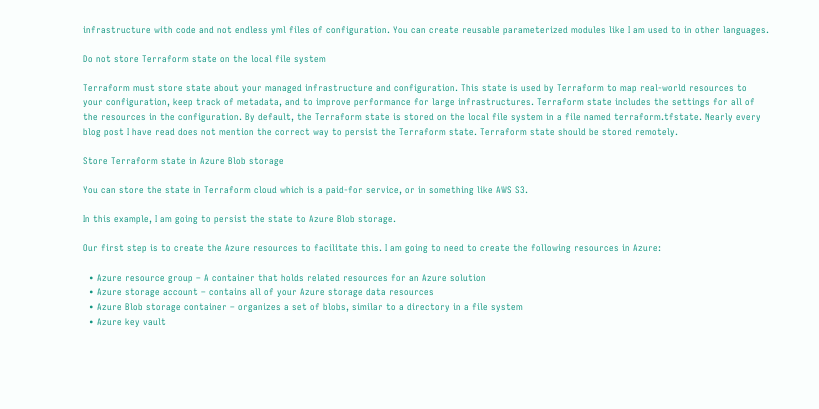infrastructure with code and not endless yml files of configuration. You can create reusable parameterized modules like I am used to in other languages.

Do not store Terraform state on the local file system

Terraform must store state about your managed infrastructure and configuration. This state is used by Terraform to map real-world resources to your configuration, keep track of metadata, and to improve performance for large infrastructures. Terraform state includes the settings for all of the resources in the configuration. By default, the Terraform state is stored on the local file system in a file named terraform.tfstate. Nearly every blog post I have read does not mention the correct way to persist the Terraform state. Terraform state should be stored remotely.

Store Terraform state in Azure Blob storage

You can store the state in Terraform cloud which is a paid-for service, or in something like AWS S3.

In this example, I am going to persist the state to Azure Blob storage.

Our first step is to create the Azure resources to facilitate this. I am going to need to create the following resources in Azure:

  • Azure resource group – A container that holds related resources for an Azure solution
  • Azure storage account – contains all of your Azure storage data resources
  • Azure Blob storage container – organizes a set of blobs, similar to a directory in a file system
  • Azure key vault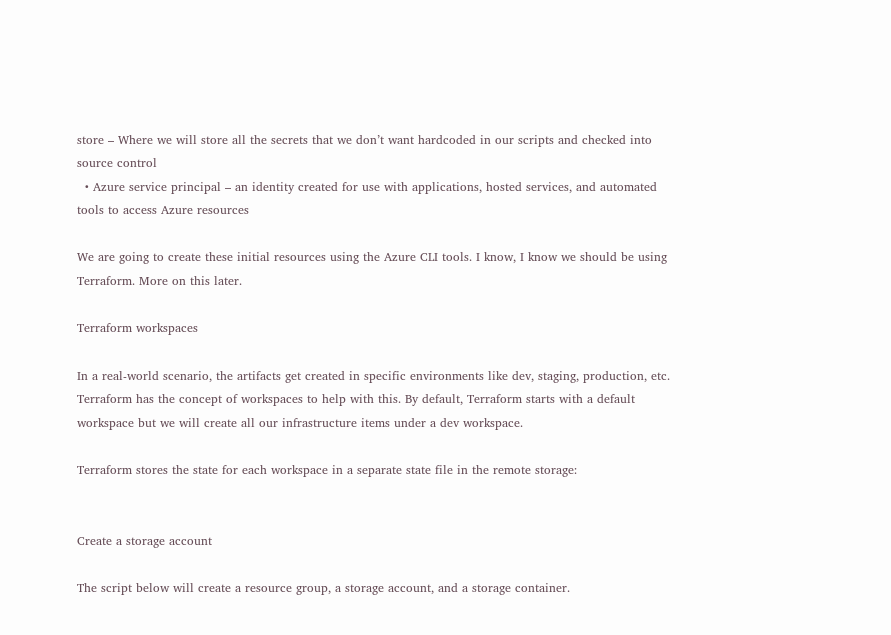store – Where we will store all the secrets that we don’t want hardcoded in our scripts and checked into source control
  • Azure service principal – an identity created for use with applications, hosted services, and automated tools to access Azure resources

We are going to create these initial resources using the Azure CLI tools. I know, I know we should be using Terraform. More on this later.

Terraform workspaces

In a real-world scenario, the artifacts get created in specific environments like dev, staging, production, etc. Terraform has the concept of workspaces to help with this. By default, Terraform starts with a default workspace but we will create all our infrastructure items under a dev workspace.

Terraform stores the state for each workspace in a separate state file in the remote storage:


Create a storage account

The script below will create a resource group, a storage account, and a storage container.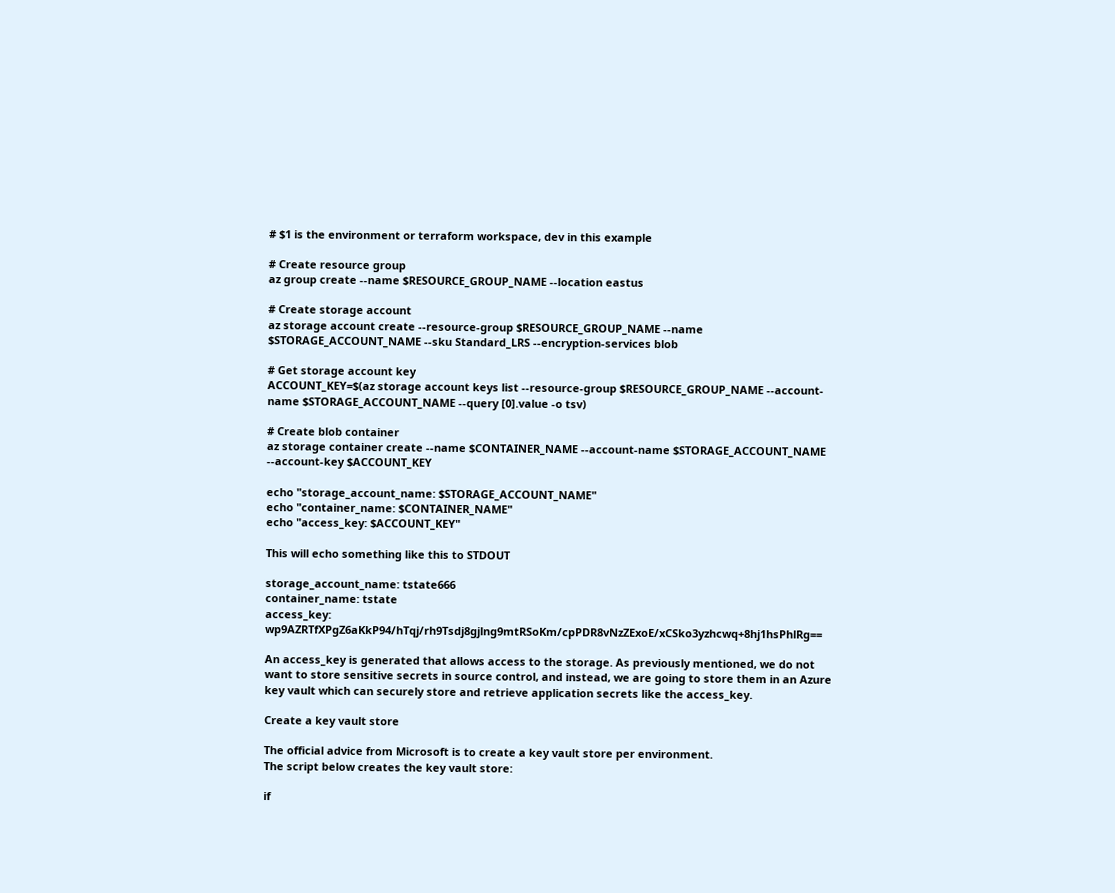# $1 is the environment or terraform workspace, dev in this example

# Create resource group
az group create --name $RESOURCE_GROUP_NAME --location eastus

# Create storage account
az storage account create --resource-group $RESOURCE_GROUP_NAME --name $STORAGE_ACCOUNT_NAME --sku Standard_LRS --encryption-services blob

# Get storage account key
ACCOUNT_KEY=$(az storage account keys list --resource-group $RESOURCE_GROUP_NAME --account-name $STORAGE_ACCOUNT_NAME --query [0].value -o tsv)

# Create blob container
az storage container create --name $CONTAINER_NAME --account-name $STORAGE_ACCOUNT_NAME --account-key $ACCOUNT_KEY

echo "storage_account_name: $STORAGE_ACCOUNT_NAME"
echo "container_name: $CONTAINER_NAME"
echo "access_key: $ACCOUNT_KEY"

This will echo something like this to STDOUT

storage_account_name: tstate666
container_name: tstate
access_key: wp9AZRTfXPgZ6aKkP94/hTqj/rh9Tsdj8gjlng9mtRSoKm/cpPDR8vNzZExoE/xCSko3yzhcwq+8hj1hsPhlRg==

An access_key is generated that allows access to the storage. As previously mentioned, we do not want to store sensitive secrets in source control, and instead, we are going to store them in an Azure key vault which can securely store and retrieve application secrets like the access_key.

Create a key vault store

The official advice from Microsoft is to create a key vault store per environment.
The script below creates the key vault store:

if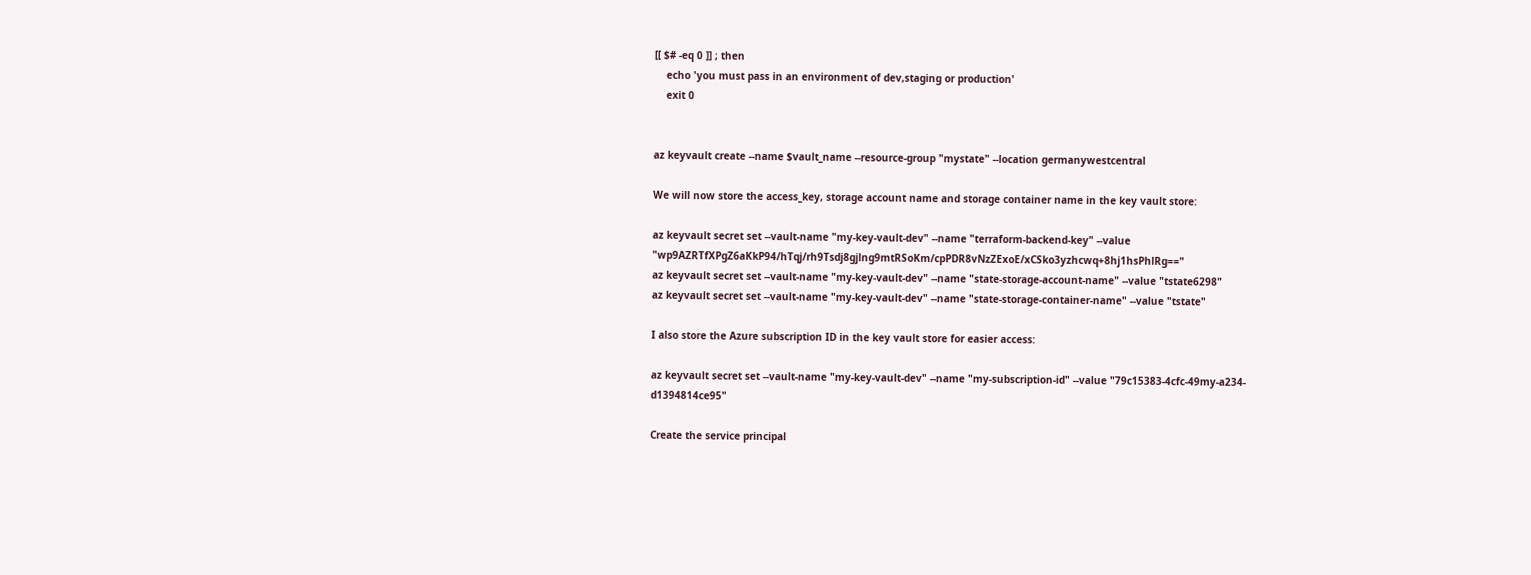[[ $# -eq 0 ]] ; then
    echo 'you must pass in an environment of dev,staging or production'
    exit 0


az keyvault create --name $vault_name --resource-group "mystate" --location germanywestcentral

We will now store the access_key, storage account name and storage container name in the key vault store:

az keyvault secret set --vault-name "my-key-vault-dev" --name "terraform-backend-key" --value "wp9AZRTfXPgZ6aKkP94/hTqj/rh9Tsdj8gjlng9mtRSoKm/cpPDR8vNzZExoE/xCSko3yzhcwq+8hj1hsPhlRg=="
az keyvault secret set --vault-name "my-key-vault-dev" --name "state-storage-account-name" --value "tstate6298"
az keyvault secret set --vault-name "my-key-vault-dev" --name "state-storage-container-name" --value "tstate"

I also store the Azure subscription ID in the key vault store for easier access:

az keyvault secret set --vault-name "my-key-vault-dev" --name "my-subscription-id" --value "79c15383-4cfc-49my-a234-d1394814ce95"

Create the service principal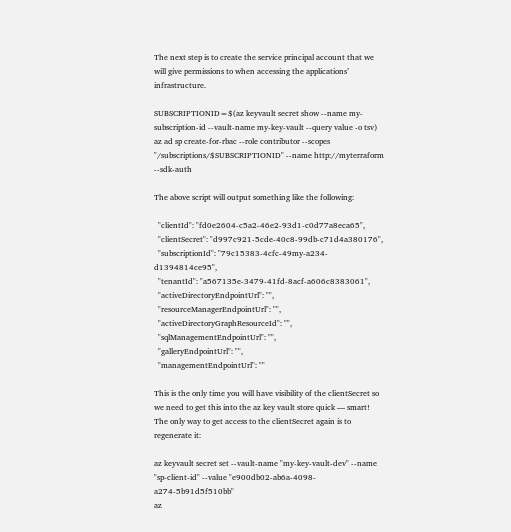The next step is to create the service principal account that we will give permissions to when accessing the applications’ infrastructure.

SUBSCRIPTIONID=$(az keyvault secret show --name my-subscription-id --vault-name my-key-vault --query value -o tsv)
az ad sp create-for-rbac --role contributor --scopes "/subscriptions/$SUBSCRIPTIONID" --name http://myterraform --sdk-auth

The above script will output something like the following:

  "clientId": "fd0e2604-c5a2-46e2-93d1-c0d77a8eca65",
  "clientSecret": "d997c921-5cde-40c8-99db-c71d4a380176",
  "subscriptionId": "79c15383-4cfc-49my-a234-d1394814ce95",
  "tenantId": "a567135e-3479-41fd-8acf-a606c8383061",
  "activeDirectoryEndpointUrl": "",
  "resourceManagerEndpointUrl": "",
  "activeDirectoryGraphResourceId": "",
  "sqlManagementEndpointUrl": "",
  "galleryEndpointUrl": "",
  "managementEndpointUrl": ""

This is the only time you will have visibility of the clientSecret so we need to get this into the az key vault store quick — smart! The only way to get access to the clientSecret again is to regenerate it:

az keyvault secret set --vault-name "my-key-vault-dev" --name "sp-client-id" --value "e900db02-ab6a-4098-a274-5b91d5f510bb"
az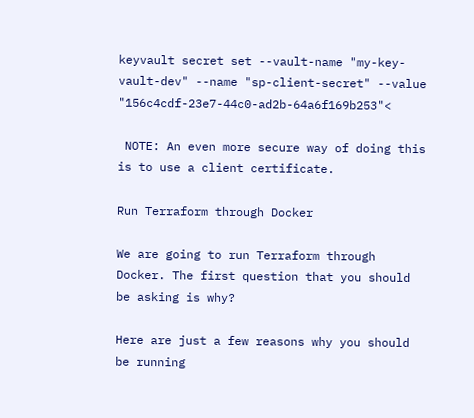keyvault secret set --vault-name "my-key-vault-dev" --name "sp-client-secret" --value "156c4cdf-23e7-44c0-ad2b-64a6f169b253"<

 NOTE: An even more secure way of doing this is to use a client certificate.

Run Terraform through Docker

We are going to run Terraform through Docker. The first question that you should be asking is why?

Here are just a few reasons why you should be running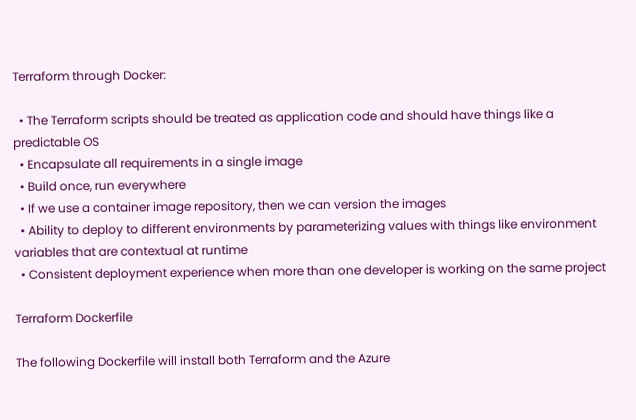Terraform through Docker:

  • The Terraform scripts should be treated as application code and should have things like a predictable OS
  • Encapsulate all requirements in a single image
  • Build once, run everywhere
  • If we use a container image repository, then we can version the images
  • Ability to deploy to different environments by parameterizing values with things like environment variables that are contextual at runtime
  • Consistent deployment experience when more than one developer is working on the same project

Terraform Dockerfile

The following Dockerfile will install both Terraform and the Azure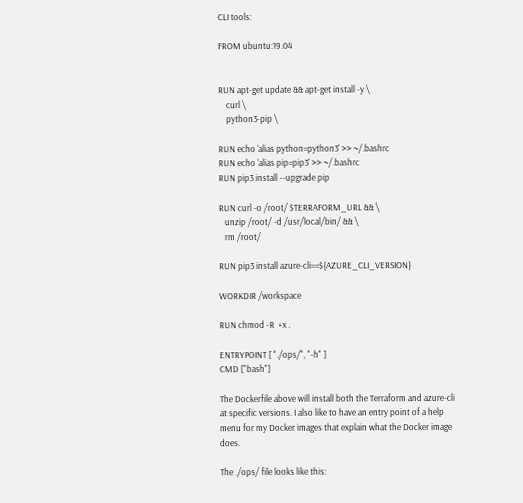CLI tools:

FROM ubuntu:19.04


RUN apt-get update && apt-get install -y \
    curl \
    python3-pip \

RUN echo 'alias python=python3' >> ~/.bashrc
RUN echo 'alias pip=pip3' >> ~/.bashrc
RUN pip3 install --upgrade pip

RUN curl -o /root/ $TERRAFORM_URL && \
   unzip /root/ -d /usr/local/bin/ && \
   rm /root/

RUN pip3 install azure-cli==${AZURE_CLI_VERSION}

WORKDIR /workspace

RUN chmod -R  +x .

ENTRYPOINT [ "./ops/", "-h" ]
CMD ["bash"]

The Dockerfile above will install both the Terraform and azure-cli at specific versions. I also like to have an entry point of a help menu for my Docker images that explain what the Docker image does.

The ./ops/ file looks like this: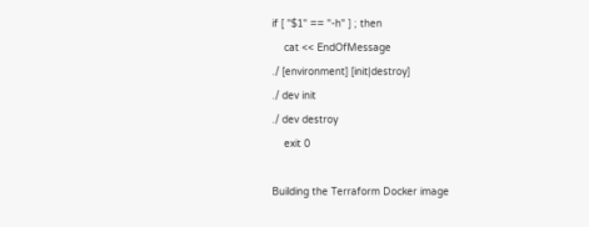if [ "$1" == "-h" ] ; then
    cat << EndOfMessage
./ [environment] [init|destroy]
./ dev init
./ dev destroy
    exit 0

Building the Terraform Docker image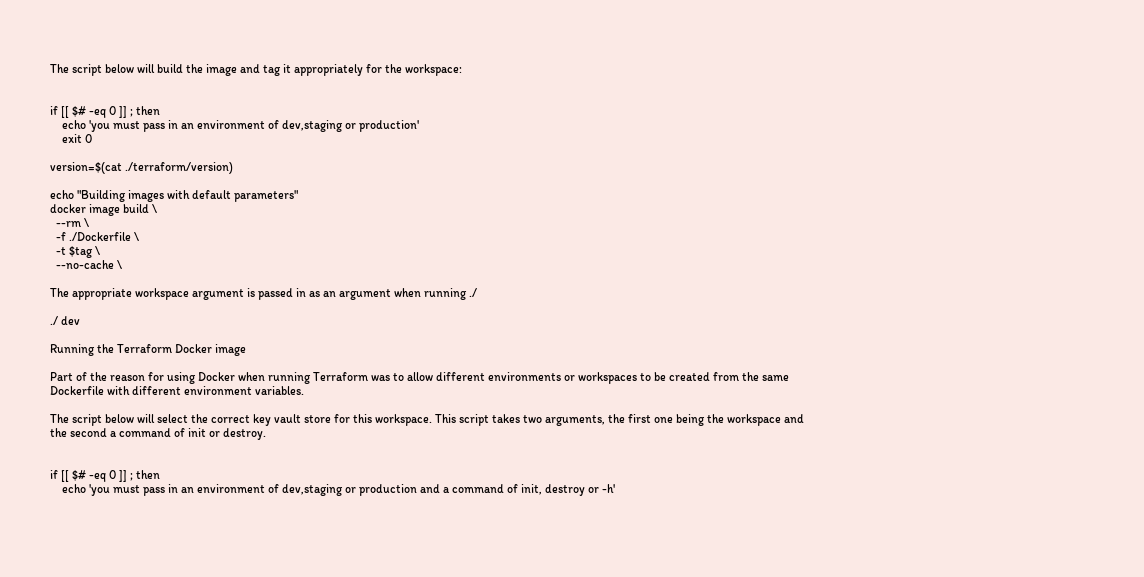The script below will build the image and tag it appropriately for the workspace:


if [[ $# -eq 0 ]] ; then
    echo 'you must pass in an environment of dev,staging or production'
    exit 0

version=$(cat ./terraform/version)

echo "Building images with default parameters"
docker image build \
  --rm \
  -f ./Dockerfile \
  -t $tag \
  --no-cache \

The appropriate workspace argument is passed in as an argument when running ./

./ dev

Running the Terraform Docker image

Part of the reason for using Docker when running Terraform was to allow different environments or workspaces to be created from the same Dockerfile with different environment variables.

The script below will select the correct key vault store for this workspace. This script takes two arguments, the first one being the workspace and the second a command of init or destroy.


if [[ $# -eq 0 ]] ; then
    echo 'you must pass in an environment of dev,staging or production and a command of init, destroy or -h'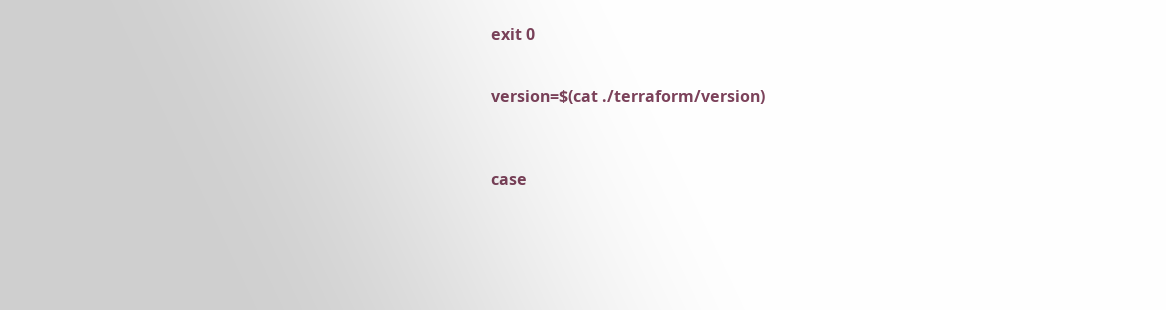exit 0


version=$(cat ./terraform/version)



case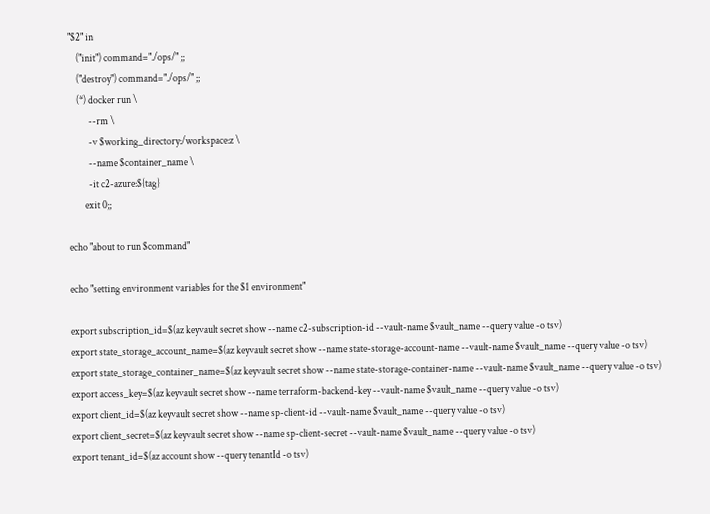"$2" in
    ("init") command="./ops/" ;;
    ("destroy") command="./ops/" ;;
    (*) docker run \
          --rm \
          -v $working_directory:/workspace:z \
          --name $container_name \
          -it c2-azure:${tag}
        exit 0;;

echo "about to run $command"

echo "setting environment variables for the $1 environment"

export subscription_id=$(az keyvault secret show --name c2-subscription-id --vault-name $vault_name --query value -o tsv)
export state_storage_account_name=$(az keyvault secret show --name state-storage-account-name --vault-name $vault_name --query value -o tsv)
export state_storage_container_name=$(az keyvault secret show --name state-storage-container-name --vault-name $vault_name --query value -o tsv)
export access_key=$(az keyvault secret show --name terraform-backend-key --vault-name $vault_name --query value -o tsv)
export client_id=$(az keyvault secret show --name sp-client-id --vault-name $vault_name --query value -o tsv)
export client_secret=$(az keyvault secret show --name sp-client-secret --vault-name $vault_name --query value -o tsv)
export tenant_id=$(az account show --query tenantId -o tsv)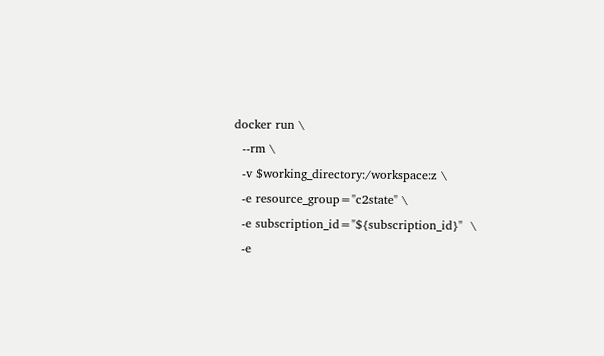docker run \
  --rm \
  -v $working_directory:/workspace:z \
  -e resource_group="c2state" \
  -e subscription_id="${subscription_id}"  \
  -e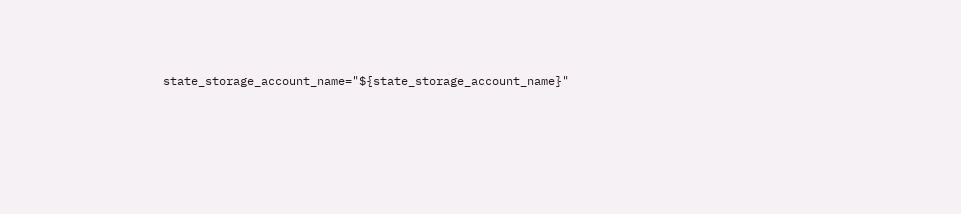state_storage_account_name="${state_storage_account_name}"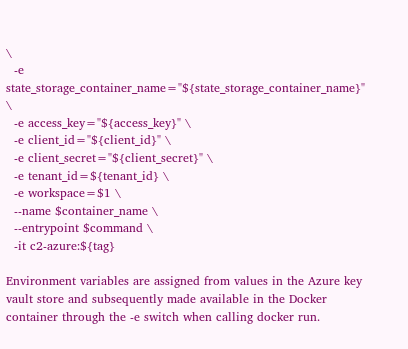\
  -e state_storage_container_name="${state_storage_container_name}" \
  -e access_key="${access_key}" \
  -e client_id="${client_id}" \
  -e client_secret="${client_secret}" \
  -e tenant_id=${tenant_id} \
  -e workspace=$1 \
  --name $container_name \
  --entrypoint $command \
  -it c2-azure:${tag}

Environment variables are assigned from values in the Azure key vault store and subsequently made available in the Docker container through the -e switch when calling docker run.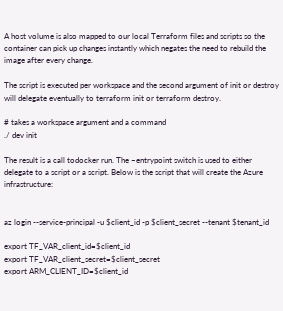A host volume is also mapped to our local Terraform files and scripts so the container can pick up changes instantly which negates the need to rebuild the image after every change.

The script is executed per workspace and the second argument of init or destroy will delegate eventually to terraform init or terraform destroy.

# takes a workspace argument and a command
./ dev init

The result is a call todocker run. The –entrypoint switch is used to either delegate to a script or a script. Below is the script that will create the Azure infrastructure:


az login --service-principal -u $client_id -p $client_secret --tenant $tenant_id

export TF_VAR_client_id=$client_id
export TF_VAR_client_secret=$client_secret
export ARM_CLIENT_ID=$client_id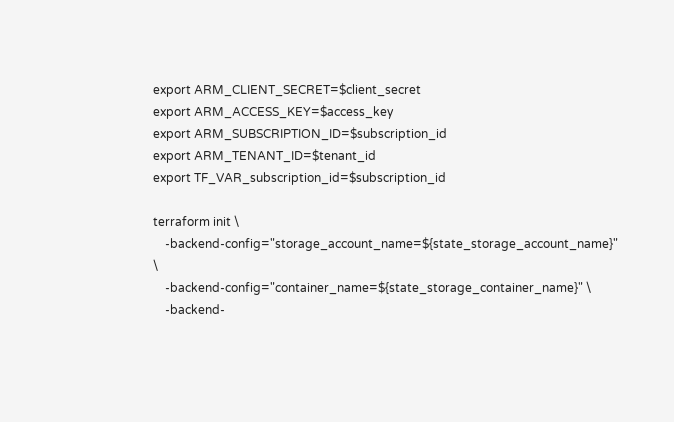export ARM_CLIENT_SECRET=$client_secret
export ARM_ACCESS_KEY=$access_key
export ARM_SUBSCRIPTION_ID=$subscription_id
export ARM_TENANT_ID=$tenant_id
export TF_VAR_subscription_id=$subscription_id

terraform init \
    -backend-config="storage_account_name=${state_storage_account_name}" \
    -backend-config="container_name=${state_storage_container_name}" \
    -backend-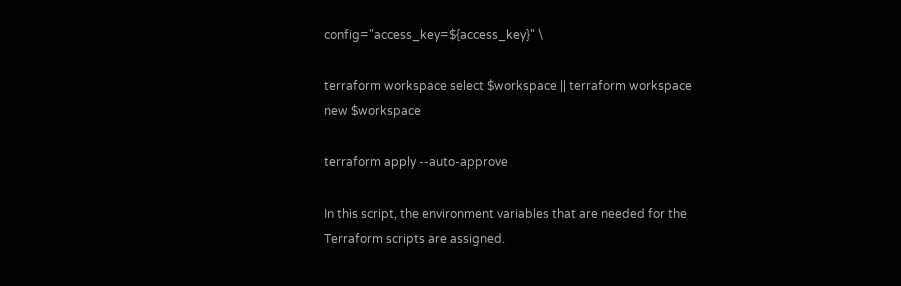config="access_key=${access_key}" \

terraform workspace select $workspace || terraform workspace new $workspace

terraform apply --auto-approve

In this script, the environment variables that are needed for the Terraform scripts are assigned.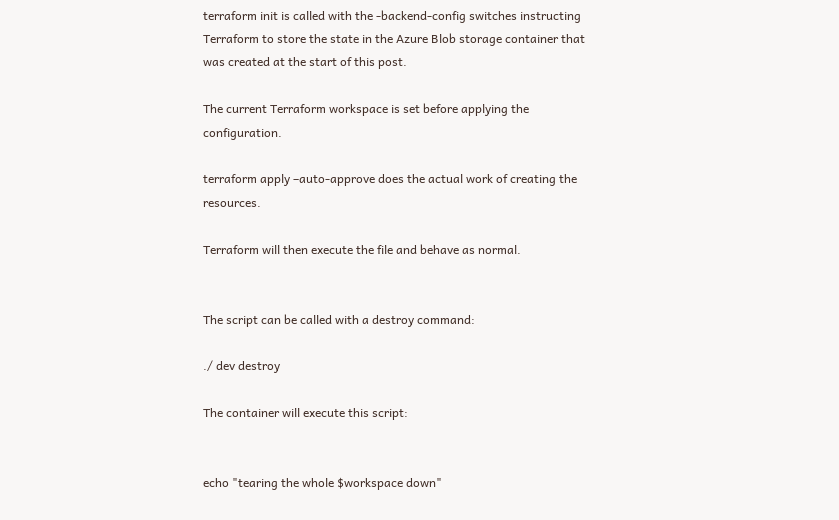terraform init is called with the -backend-config switches instructing Terraform to store the state in the Azure Blob storage container that was created at the start of this post.

The current Terraform workspace is set before applying the configuration.

terraform apply –auto-approve does the actual work of creating the resources.

Terraform will then execute the file and behave as normal.


The script can be called with a destroy command:

./ dev destroy

The container will execute this script:


echo "tearing the whole $workspace down"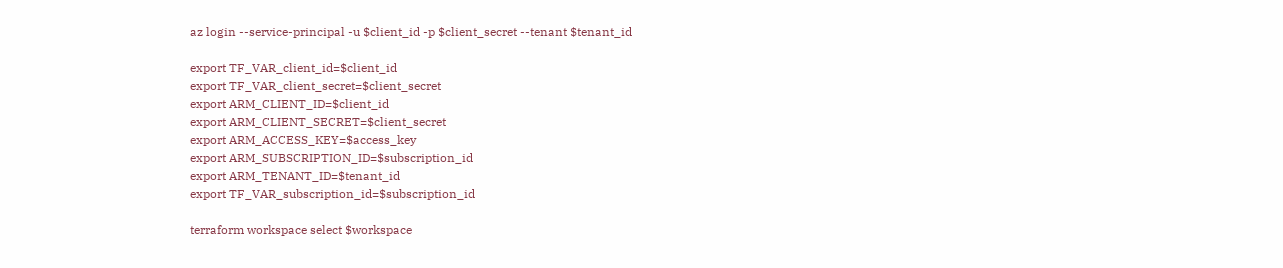az login --service-principal -u $client_id -p $client_secret --tenant $tenant_id

export TF_VAR_client_id=$client_id
export TF_VAR_client_secret=$client_secret
export ARM_CLIENT_ID=$client_id
export ARM_CLIENT_SECRET=$client_secret
export ARM_ACCESS_KEY=$access_key
export ARM_SUBSCRIPTION_ID=$subscription_id
export ARM_TENANT_ID=$tenant_id
export TF_VAR_subscription_id=$subscription_id

terraform workspace select $workspace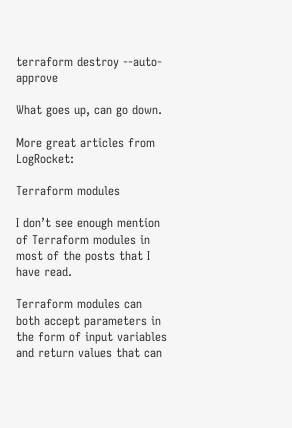terraform destroy --auto-approve

What goes up, can go down.

More great articles from LogRocket:

Terraform modules

I don’t see enough mention of Terraform modules in most of the posts that I have read.

Terraform modules can both accept parameters in the form of input variables and return values that can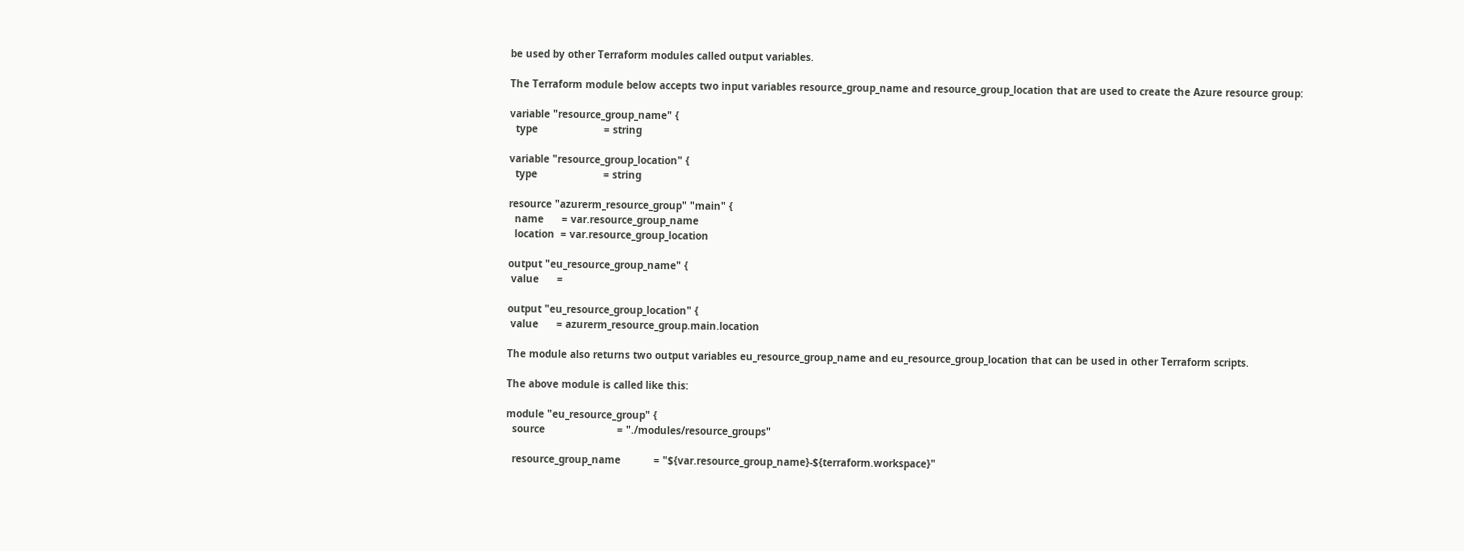be used by other Terraform modules called output variables.

The Terraform module below accepts two input variables resource_group_name and resource_group_location that are used to create the Azure resource group:

variable "resource_group_name" {
  type                      = string

variable "resource_group_location" {
  type                      = string

resource "azurerm_resource_group" "main" {
  name      = var.resource_group_name
  location  = var.resource_group_location

output "eu_resource_group_name" {
 value      =

output "eu_resource_group_location" {
 value      = azurerm_resource_group.main.location

The module also returns two output variables eu_resource_group_name and eu_resource_group_location that can be used in other Terraform scripts.

The above module is called like this:

module "eu_resource_group" {
  source                        = "./modules/resource_groups"

  resource_group_name           = "${var.resource_group_name}-${terraform.workspace}"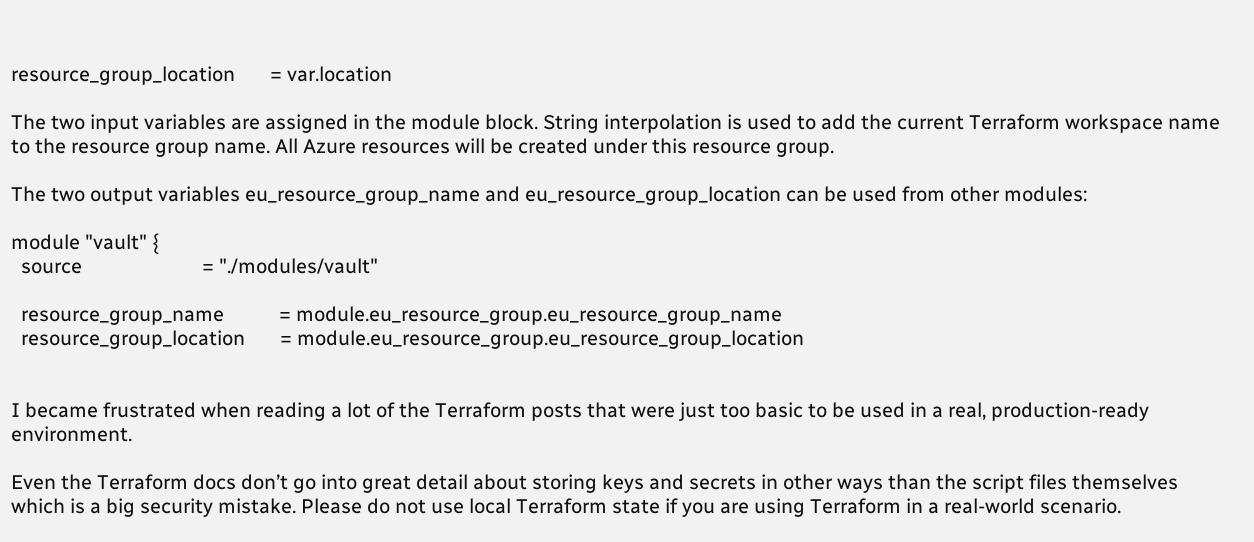resource_group_location       = var.location

The two input variables are assigned in the module block. String interpolation is used to add the current Terraform workspace name to the resource group name. All Azure resources will be created under this resource group.

The two output variables eu_resource_group_name and eu_resource_group_location can be used from other modules:

module "vault" {
  source                        = "./modules/vault"

  resource_group_name           = module.eu_resource_group.eu_resource_group_name
  resource_group_location       = module.eu_resource_group.eu_resource_group_location


I became frustrated when reading a lot of the Terraform posts that were just too basic to be used in a real, production-ready environment.

Even the Terraform docs don’t go into great detail about storing keys and secrets in other ways than the script files themselves which is a big security mistake. Please do not use local Terraform state if you are using Terraform in a real-world scenario.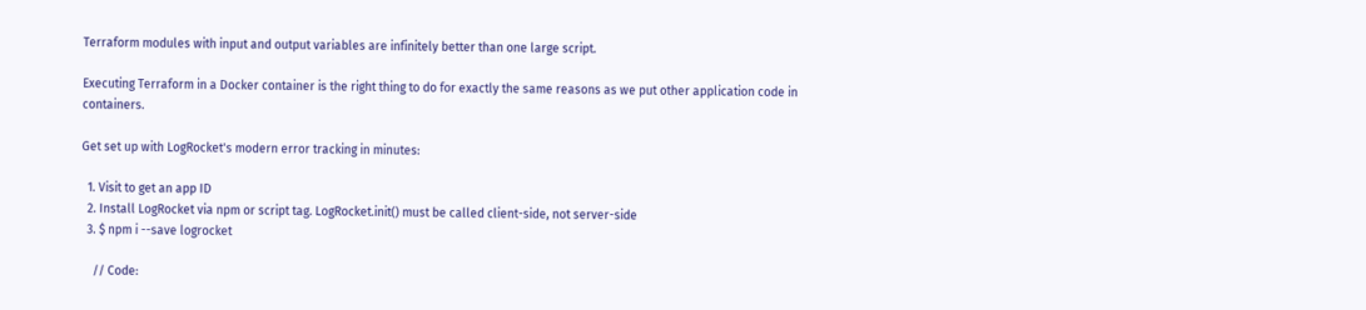Terraform modules with input and output variables are infinitely better than one large script.

Executing Terraform in a Docker container is the right thing to do for exactly the same reasons as we put other application code in containers.

Get set up with LogRocket's modern error tracking in minutes:

  1. Visit to get an app ID
  2. Install LogRocket via npm or script tag. LogRocket.init() must be called client-side, not server-side
  3. $ npm i --save logrocket

    // Code: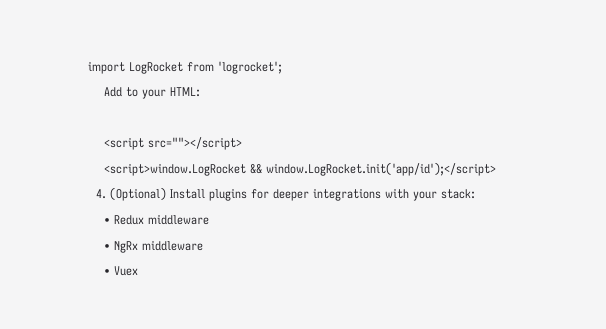import LogRocket from 'logrocket';
    Add to your HTML:

    <script src=""></script>
    <script>window.LogRocket && window.LogRocket.init('app/id');</script>
  4. (Optional) Install plugins for deeper integrations with your stack:
    • Redux middleware
    • NgRx middleware
    • Vuex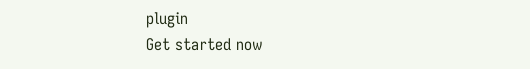plugin
Get started now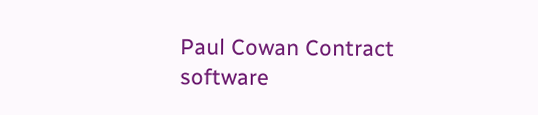Paul Cowan Contract software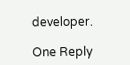developer.

One Reply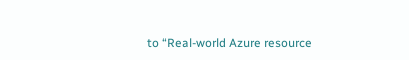to “Real-world Azure resource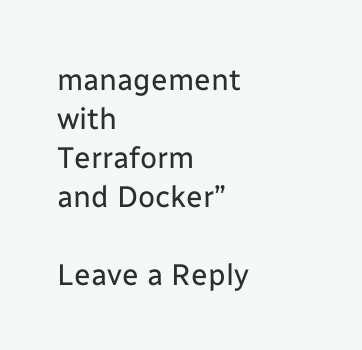management with Terraform and Docker”

Leave a Reply